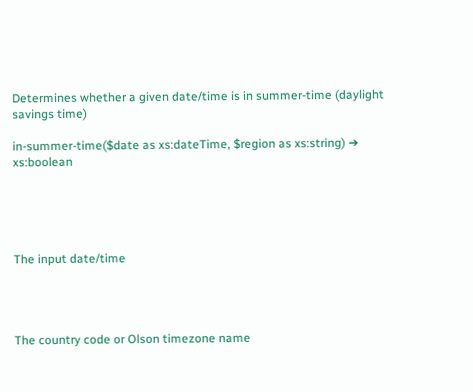Determines whether a given date/time is in summer-time (daylight savings time)

in-summer-time($date as xs:dateTime, $region as xs:string) ➔ xs:boolean





The input date/time




The country code or Olson timezone name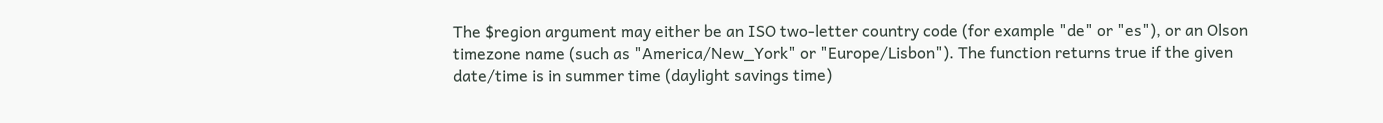The $region argument may either be an ISO two-letter country code (for example "de" or "es"), or an Olson timezone name (such as "America/New_York" or "Europe/Lisbon"). The function returns true if the given date/time is in summer time (daylight savings time)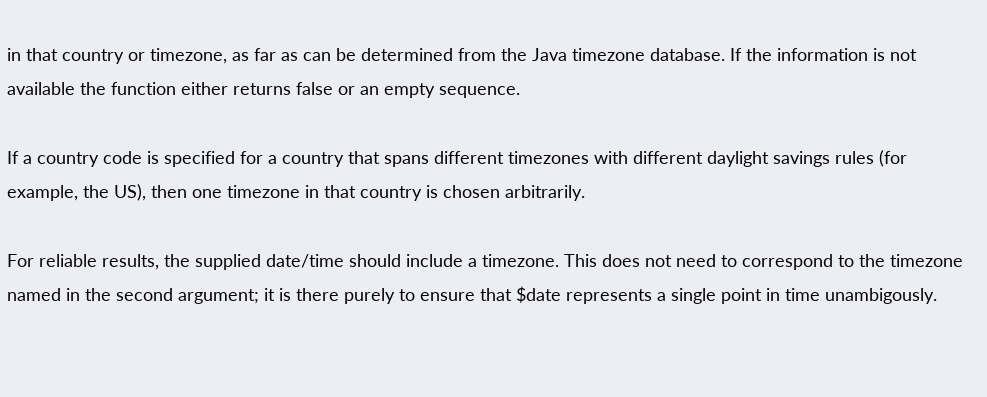in that country or timezone, as far as can be determined from the Java timezone database. If the information is not available the function either returns false or an empty sequence.

If a country code is specified for a country that spans different timezones with different daylight savings rules (for example, the US), then one timezone in that country is chosen arbitrarily.

For reliable results, the supplied date/time should include a timezone. This does not need to correspond to the timezone named in the second argument; it is there purely to ensure that $date represents a single point in time unambigously.